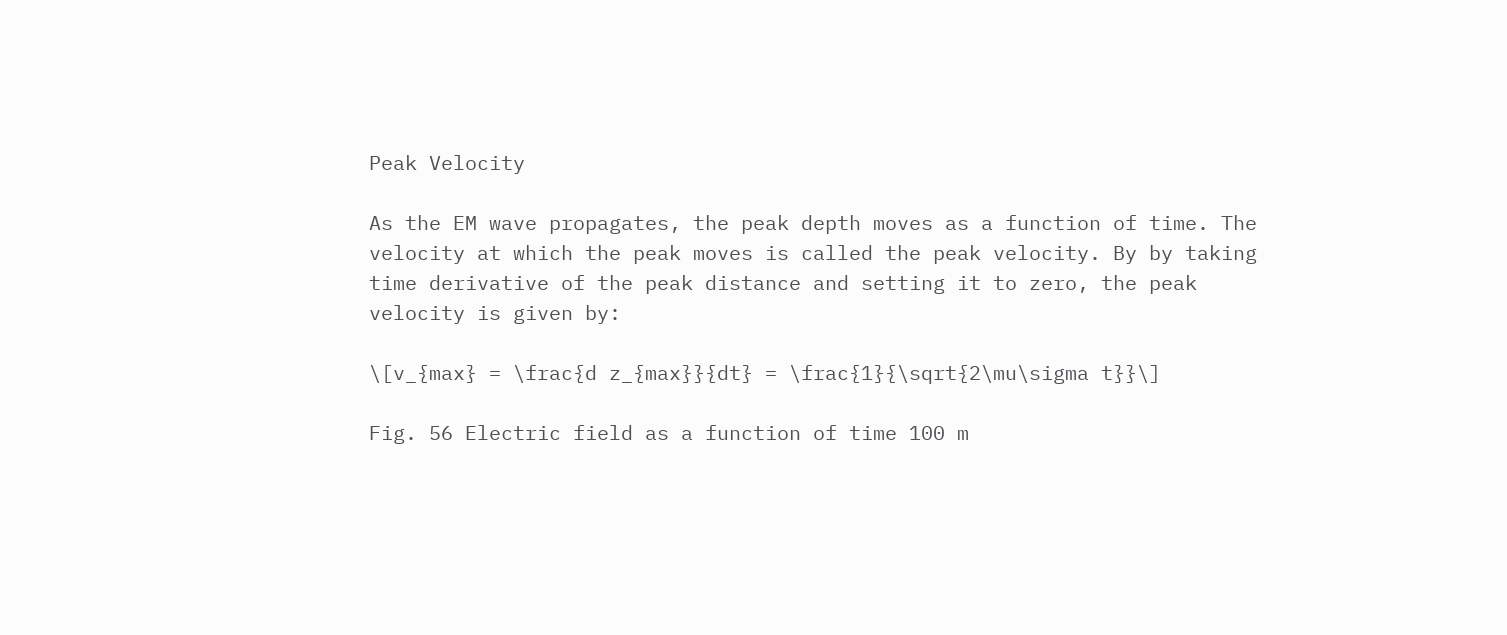Peak Velocity

As the EM wave propagates, the peak depth moves as a function of time. The velocity at which the peak moves is called the peak velocity. By by taking time derivative of the peak distance and setting it to zero, the peak velocity is given by:

\[v_{max} = \frac{d z_{max}}{dt} = \frac{1}{\sqrt{2\mu\sigma t}}\]

Fig. 56 Electric field as a function of time 100 m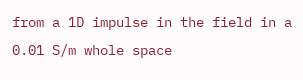from a 1D impulse in the field in a 0.01 S/m whole space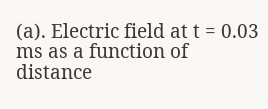(a). Electric field at t = 0.03 ms as a function of distance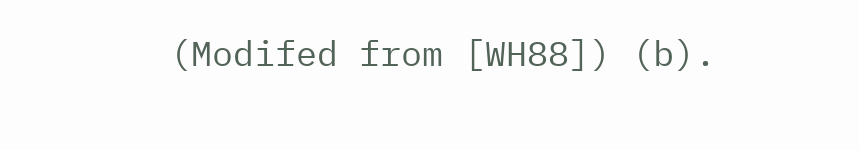(Modifed from [WH88]) (b).